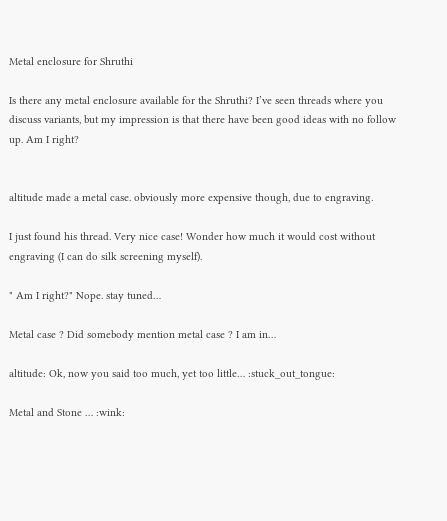Metal enclosure for Shruthi

Is there any metal enclosure available for the Shruthi? I’ve seen threads where you discuss variants, but my impression is that there have been good ideas with no follow up. Am I right?


altitude made a metal case. obviously more expensive though, due to engraving.

I just found his thread. Very nice case! Wonder how much it would cost without engraving (I can do silk screening myself).

" Am I right?" Nope. stay tuned…

Metal case ? Did somebody mention metal case ? I am in…

altitude: Ok, now you said too much, yet too little… :stuck_out_tongue:

Metal and Stone … :wink: